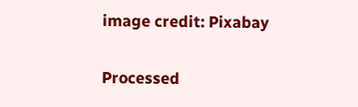image credit: Pixabay

Processed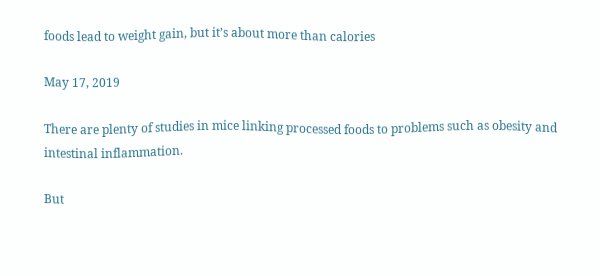foods lead to weight gain, but it’s about more than calories

May 17, 2019

There are plenty of studies in mice linking processed foods to problems such as obesity and intestinal inflammation.

But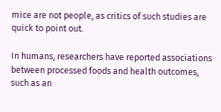mice are not people, as critics of such studies are quick to point out.

In humans, researchers have reported associations between processed foods and health outcomes, such as an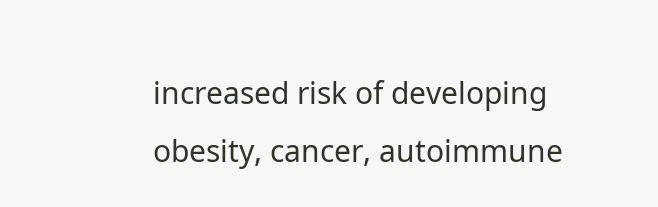increased risk of developing obesity, cancer, autoimmune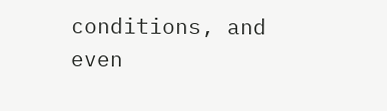conditions, and even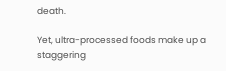death.

Yet, ultra-processed foods make up a staggering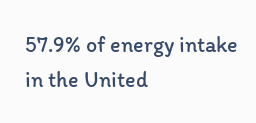57.9% of energy intake in the United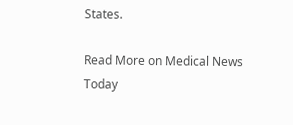States.

Read More on Medical News Today